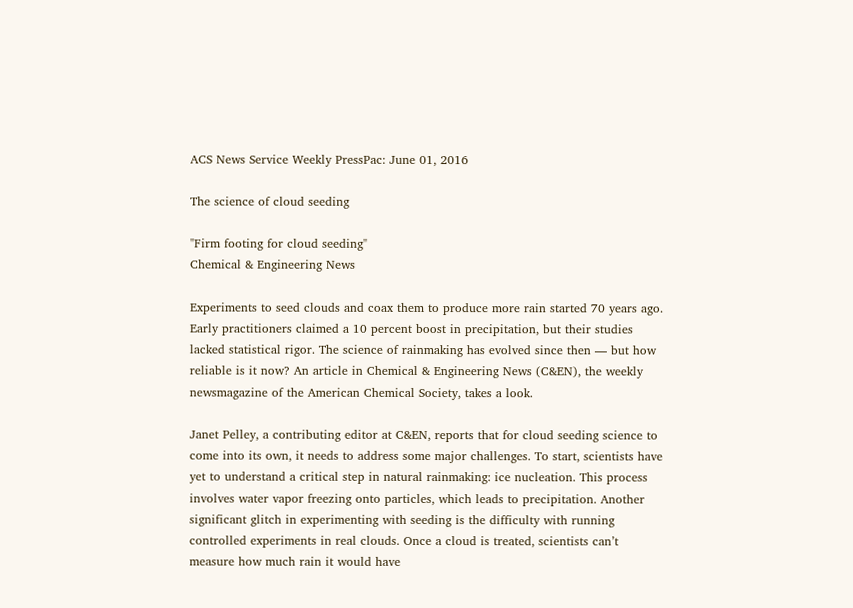ACS News Service Weekly PressPac: June 01, 2016

The science of cloud seeding

"Firm footing for cloud seeding"
Chemical & Engineering News

Experiments to seed clouds and coax them to produce more rain started 70 years ago. Early practitioners claimed a 10 percent boost in precipitation, but their studies lacked statistical rigor. The science of rainmaking has evolved since then — but how reliable is it now? An article in Chemical & Engineering News (C&EN), the weekly newsmagazine of the American Chemical Society, takes a look.

Janet Pelley, a contributing editor at C&EN, reports that for cloud seeding science to come into its own, it needs to address some major challenges. To start, scientists have yet to understand a critical step in natural rainmaking: ice nucleation. This process involves water vapor freezing onto particles, which leads to precipitation. Another significant glitch in experimenting with seeding is the difficulty with running controlled experiments in real clouds. Once a cloud is treated, scientists can’t measure how much rain it would have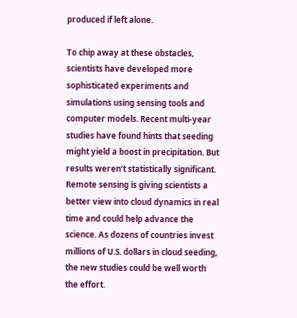produced if left alone.

To chip away at these obstacles, scientists have developed more sophisticated experiments and simulations using sensing tools and computer models. Recent multi-year studies have found hints that seeding might yield a boost in precipitation. But results weren’t statistically significant. Remote sensing is giving scientists a better view into cloud dynamics in real time and could help advance the science. As dozens of countries invest millions of U.S. dollars in cloud seeding, the new studies could be well worth the effort.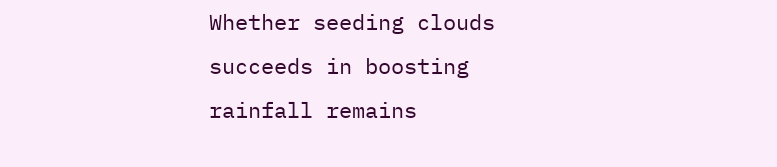Whether seeding clouds succeeds in boosting rainfall remains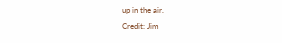up in the air.
Credit: Jim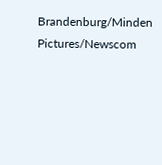Brandenburg/Minden Pictures/Newscom